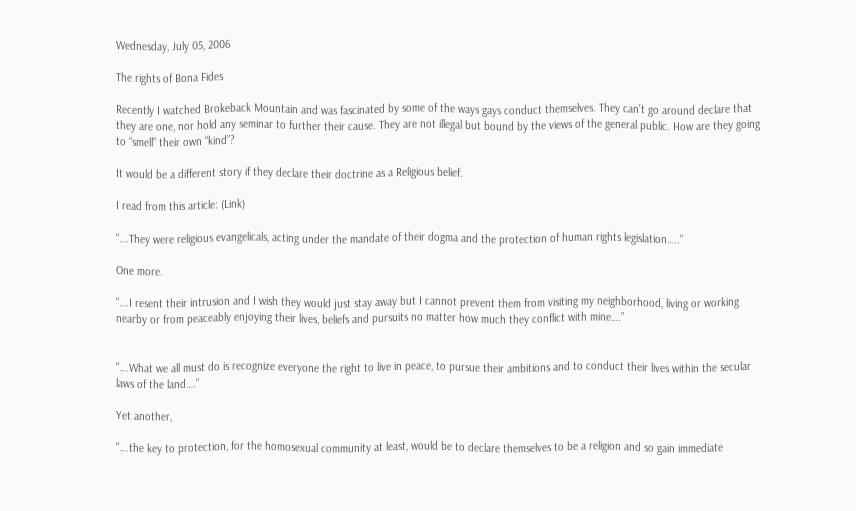Wednesday, July 05, 2006

The rights of Bona Fides

Recently I watched Brokeback Mountain and was fascinated by some of the ways gays conduct themselves. They can’t go around declare that they are one, nor hold any seminar to further their cause. They are not illegal but bound by the views of the general public. How are they going to “smell” their own “kind”?

It would be a different story if they declare their doctrine as a Religious belief.

I read from this article: (Link)

“….They were religious evangelicals, acting under the mandate of their dogma and the protection of human rights legislation…..”

One more.

“….I resent their intrusion and I wish they would just stay away but I cannot prevent them from visiting my neighborhood, living or working nearby or from peaceably enjoying their lives, beliefs and pursuits no matter how much they conflict with mine….”


“….What we all must do is recognize everyone the right to live in peace, to pursue their ambitions and to conduct their lives within the secular laws of the land….”

Yet another,

“….the key to protection, for the homosexual community at least, would be to declare themselves to be a religion and so gain immediate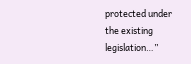protected under the existing legislation…”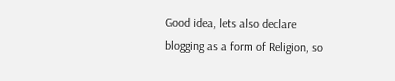Good idea, lets also declare blogging as a form of Religion, so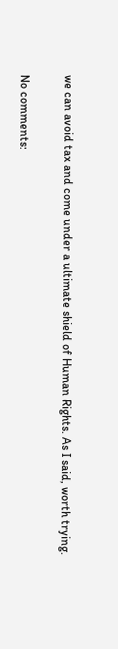we can avoid tax and come under a ultimate shield of Human Rights. As I said, worth trying.

No comments: